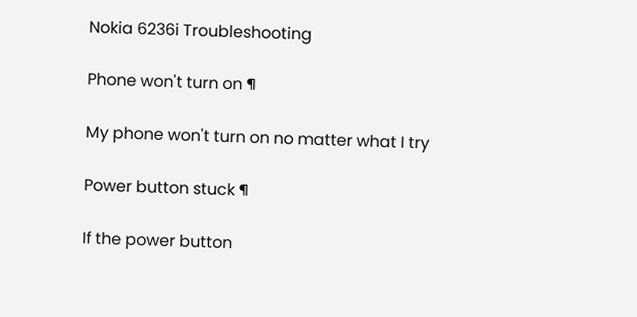Nokia 6236i Troubleshooting

Phone won't turn on ¶

My phone won't turn on no matter what I try

Power button stuck ¶

If the power button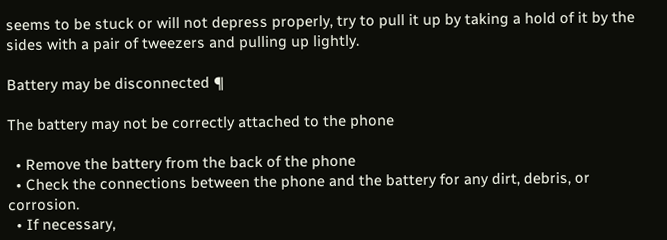seems to be stuck or will not depress properly, try to pull it up by taking a hold of it by the sides with a pair of tweezers and pulling up lightly.

Battery may be disconnected ¶

The battery may not be correctly attached to the phone

  • Remove the battery from the back of the phone
  • Check the connections between the phone and the battery for any dirt, debris, or corrosion.
  • If necessary,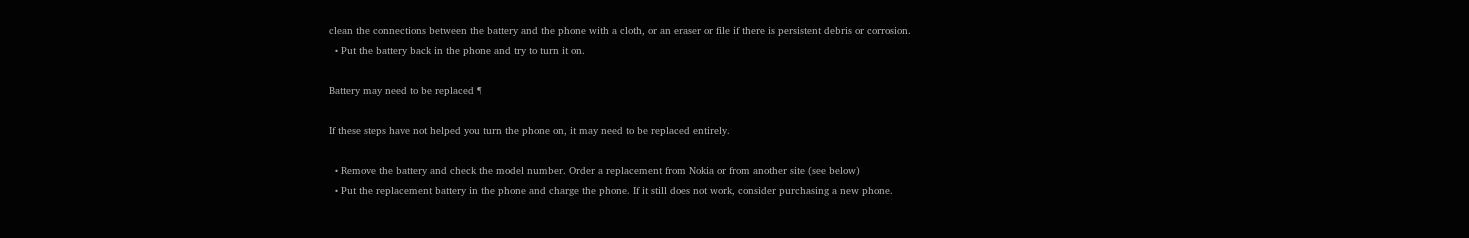clean the connections between the battery and the phone with a cloth, or an eraser or file if there is persistent debris or corrosion.
  • Put the battery back in the phone and try to turn it on.

Battery may need to be replaced ¶

If these steps have not helped you turn the phone on, it may need to be replaced entirely.

  • Remove the battery and check the model number. Order a replacement from Nokia or from another site (see below)
  • Put the replacement battery in the phone and charge the phone. If it still does not work, consider purchasing a new phone.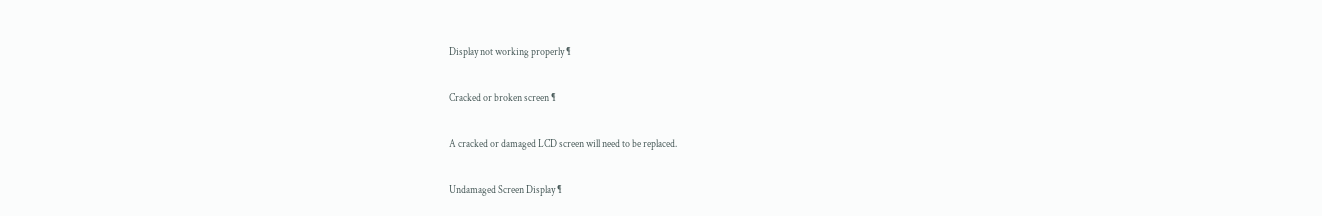Display not working properly ¶

Cracked or broken screen ¶

A cracked or damaged LCD screen will need to be replaced.

Undamaged Screen Display ¶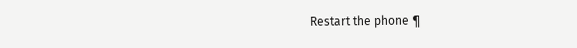Restart the phone ¶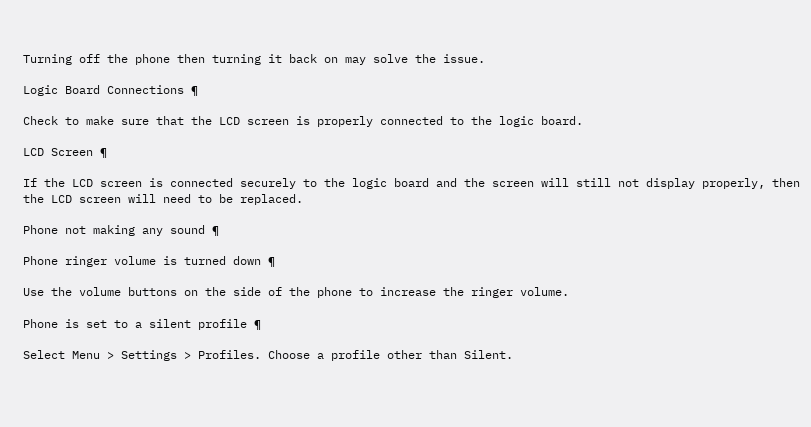Turning off the phone then turning it back on may solve the issue.

Logic Board Connections ¶

Check to make sure that the LCD screen is properly connected to the logic board.

LCD Screen ¶

If the LCD screen is connected securely to the logic board and the screen will still not display properly, then the LCD screen will need to be replaced.

Phone not making any sound ¶

Phone ringer volume is turned down ¶

Use the volume buttons on the side of the phone to increase the ringer volume.

Phone is set to a silent profile ¶

Select Menu > Settings > Profiles. Choose a profile other than Silent.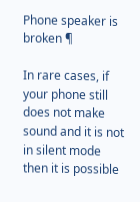Phone speaker is broken ¶

In rare cases, if your phone still does not make sound and it is not in silent mode then it is possible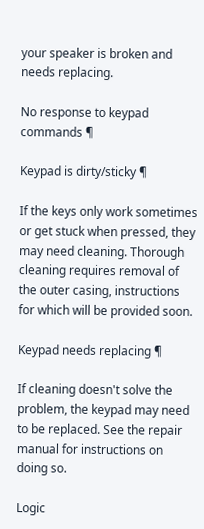your speaker is broken and needs replacing.

No response to keypad commands ¶

Keypad is dirty/sticky ¶

If the keys only work sometimes or get stuck when pressed, they may need cleaning. Thorough cleaning requires removal of the outer casing, instructions for which will be provided soon.

Keypad needs replacing ¶

If cleaning doesn't solve the problem, the keypad may need to be replaced. See the repair manual for instructions on doing so.

Logic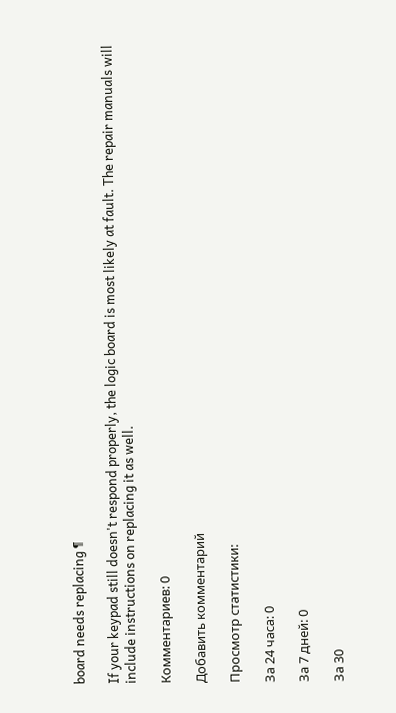board needs replacing ¶

If your keypad still doesn't respond properly, the logic board is most likely at fault. The repair manuals will include instructions on replacing it as well.

Комментариев: 0

Добавить комментарий

Просмотр статистики:

За 24 часа: 0

За 7 дней: 0

За 30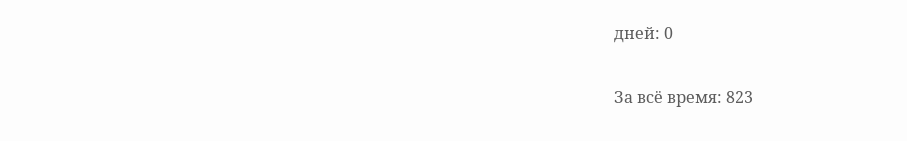дней: 0

За всё время: 823